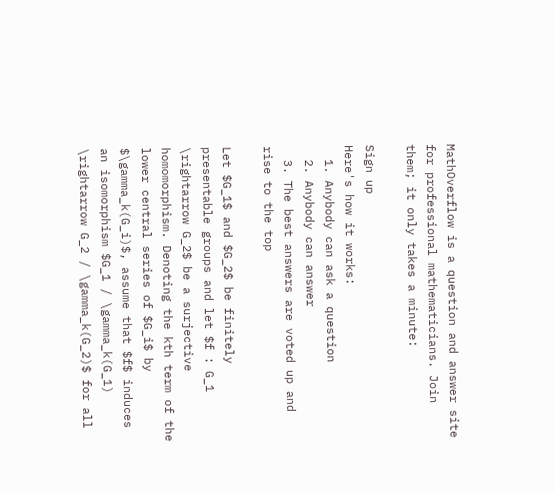MathOverflow is a question and answer site for professional mathematicians. Join them; it only takes a minute:

Sign up
Here's how it works:
  1. Anybody can ask a question
  2. Anybody can answer
  3. The best answers are voted up and rise to the top

Let $G_1$ and $G_2$ be finitely presentable groups and let $f : G_1 \rightarrow G_2$ be a surjective homomorphism. Denoting the kth term of the lower central series of $G_i$ by $\gamma_k(G_i)$, assume that $f$ induces an isomorphism $G_1 / \gamma_k(G_1) \rightarrow G_2 / \gamma_k(G_2)$ for all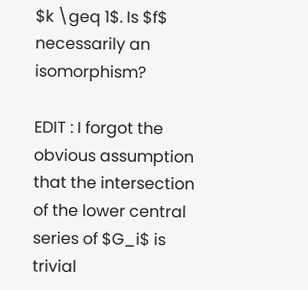$k \geq 1$. Is $f$ necessarily an isomorphism?

EDIT : I forgot the obvious assumption that the intersection of the lower central series of $G_i$ is trivial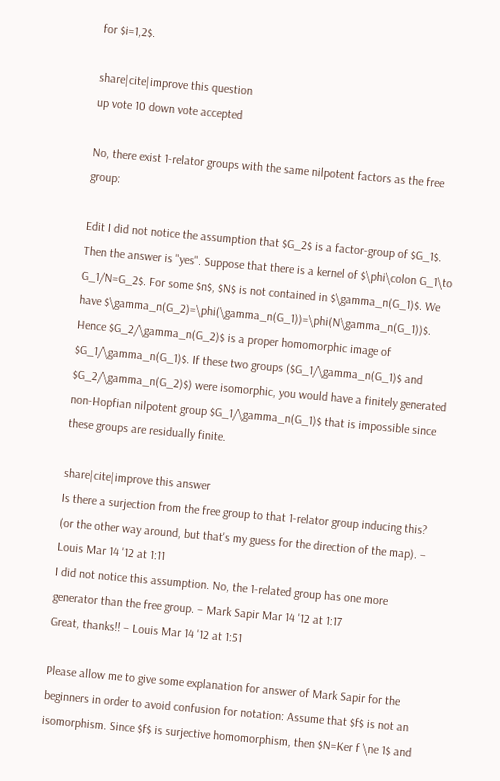for $i=1,2$.

share|cite|improve this question
up vote 10 down vote accepted

No, there exist 1-relator groups with the same nilpotent factors as the free group:

Edit I did not notice the assumption that $G_2$ is a factor-group of $G_1$. Then the answer is "yes". Suppose that there is a kernel of $\phi\colon G_1\to G_1/N=G_2$. For some $n$, $N$ is not contained in $\gamma_n(G_1)$. We have $\gamma_n(G_2)=\phi(\gamma_n(G_1))=\phi(N\gamma_n(G_1))$. Hence $G_2/\gamma_n(G_2)$ is a proper homomorphic image of $G_1/\gamma_n(G_1)$. If these two groups ($G_1/\gamma_n(G_1)$ and $G_2/\gamma_n(G_2)$) were isomorphic, you would have a finitely generated non-Hopfian nilpotent group $G_1/\gamma_n(G_1)$ that is impossible since these groups are residually finite.

share|cite|improve this answer
Is there a surjection from the free group to that 1-relator group inducing this? (or the other way around, but that's my guess for the direction of the map). – Louis Mar 14 '12 at 1:11
I did not notice this assumption. No, the 1-related group has one more generator than the free group. – Mark Sapir Mar 14 '12 at 1:17
Great, thanks!! – Louis Mar 14 '12 at 1:51

Please allow me to give some explanation for answer of Mark Sapir for the beginners in order to avoid confusion for notation: Assume that $f$ is not an isomorphism. Since $f$ is surjective homomorphism, then $N=Ker f \ne 1$ and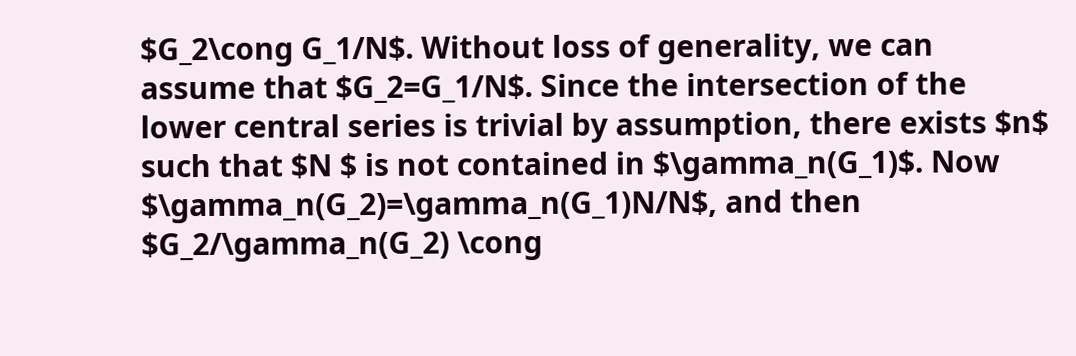$G_2\cong G_1/N$. Without loss of generality, we can assume that $G_2=G_1/N$. Since the intersection of the lower central series is trivial by assumption, there exists $n$ such that $N $ is not contained in $\gamma_n(G_1)$. Now $\gamma_n(G_2)=\gamma_n(G_1)N/N$, and then $G_2/\gamma_n(G_2) \cong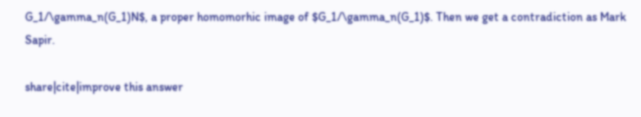G_1/\gamma_n(G_1)N$, a proper homomorhic image of $G_1/\gamma_n(G_1)$. Then we get a contradiction as Mark Sapir.

share|cite|improve this answer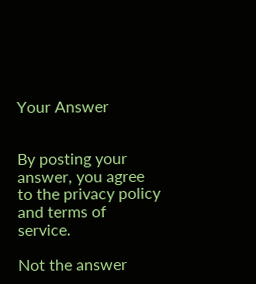Your Answer


By posting your answer, you agree to the privacy policy and terms of service.

Not the answer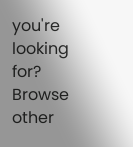you're looking for? Browse other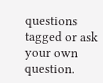questions tagged or ask your own question.